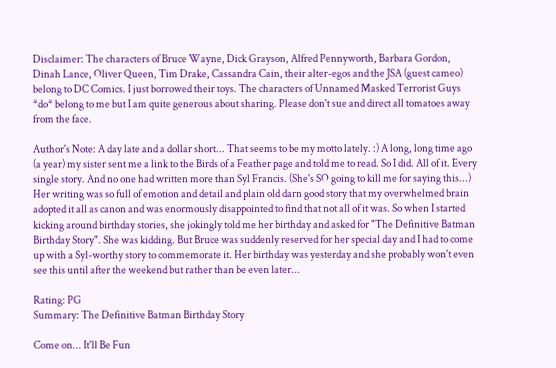Disclaimer: The characters of Bruce Wayne, Dick Grayson, Alfred Pennyworth, Barbara Gordon, Dinah Lance, Oliver Queen, Tim Drake, Cassandra Cain, their alter-egos and the JSA (guest cameo) belong to DC Comics. I just borrowed their toys. The characters of Unnamed Masked Terrorist Guys *do* belong to me but I am quite generous about sharing. Please don't sue and direct all tomatoes away from the face.

Author's Note: A day late and a dollar short... That seems to be my motto lately. :) A long, long time ago (a year) my sister sent me a link to the Birds of a Feather page and told me to read. So I did. All of it. Every single story. And no one had written more than Syl Francis. (She's SO going to kill me for saying this...) Her writing was so full of emotion and detail and plain old darn good story that my overwhelmed brain adopted it all as canon and was enormously disappointed to find that not all of it was. So when I started kicking around birthday stories, she jokingly told me her birthday and asked for "The Definitive Batman Birthday Story". She was kidding. But Bruce was suddenly reserved for her special day and I had to come up with a Syl-worthy story to commemorate it. Her birthday was yesterday and she probably won't even see this until after the weekend but rather than be even later...

Rating: PG
Summary: The Definitive Batman Birthday Story

Come on... It'll Be Fun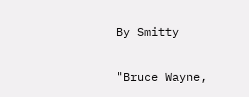By Smitty

"Bruce Wayne,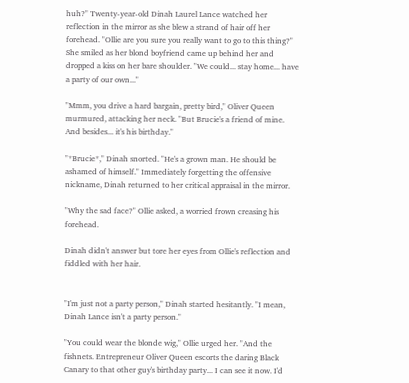huh?" Twenty-year-old Dinah Laurel Lance watched her reflection in the mirror as she blew a strand of hair off her forehead. "Ollie are you sure you really want to go to this thing?" She smiled as her blond boyfriend came up behind her and dropped a kiss on her bare shoulder. "We could... stay home... have a party of our own..."

"Mmm, you drive a hard bargain, pretty bird," Oliver Queen murmured, attacking her neck. "But Brucie's a friend of mine. And besides... it's his birthday."

"*Brucie*," Dinah snorted. "He's a grown man. He should be ashamed of himself." Immediately forgetting the offensive nickname, Dinah returned to her critical appraisal in the mirror.

"Why the sad face?" Ollie asked, a worried frown creasing his forehead.

Dinah didn't answer but tore her eyes from Ollie's reflection and fiddled with her hair.


"I'm just not a party person," Dinah started hesitantly. "I mean, Dinah Lance isn't a party person."

"You could wear the blonde wig," Ollie urged her. "And the fishnets. Entrepreneur Oliver Queen escorts the daring Black Canary to that other guy's birthday party... I can see it now. I'd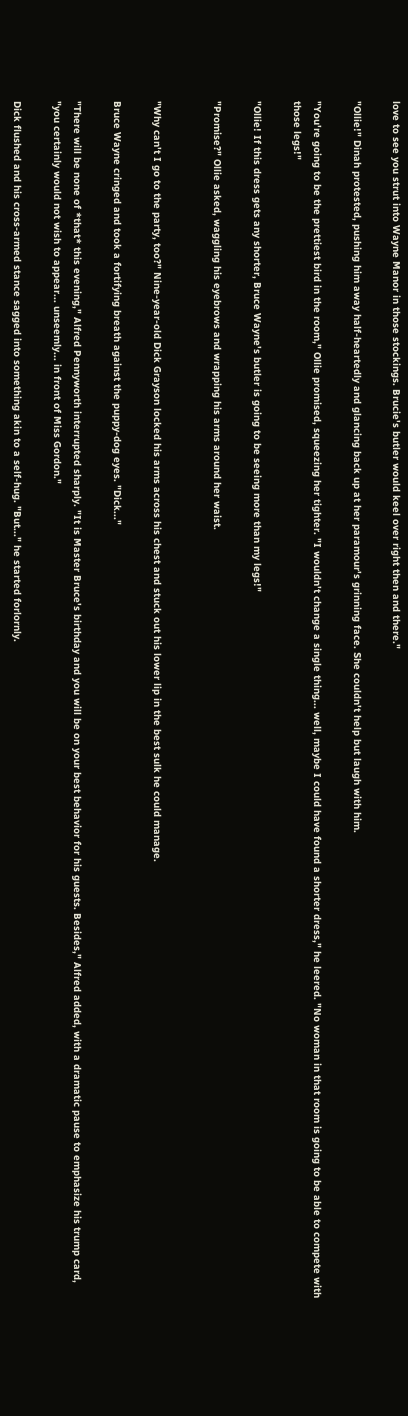love to see you strut into Wayne Manor in those stockings. Brucie's butler would keel over right then and there."

"Ollie!" Dinah protested, pushing him away half-heartedly and glancing back up at her paramour's grinning face. She couldn't help but laugh with him.

"You're going to be the prettiest bird in the room," Ollie promised, squeezing her tighter. "I wouldn't change a single thing... well, maybe I could have found a shorter dress," he leered. "No woman in that room is going to be able to compete with those legs!"

"Ollie! If this dress gets any shorter, Bruce Wayne's butler is going to be seeing more than my legs!"

"Promise?" Ollie asked, waggling his eyebrows and wrapping his arms around her waist.


"Why can't I go to the party, too?" Nine-year-old Dick Grayson locked his arms across his chest and stuck out his lower lip in the best sulk he could manage.

Bruce Wayne cringed and took a fortifying breath against the puppy-dog eyes. "Dick..."

"There will be none of *that* this evening," Alfred Pennyworth interrupted sharply. "It is Master Bruce's birthday and you will be on your best behavior for his guests. Besides," Alfred added, with a dramatic pause to emphasize his trump card, "you certainly would not wish to appear... unseemly... in front of Miss Gordon."

Dick flushed and his cross-armed stance sagged into something akin to a self-hug. "But..." he started forlornly.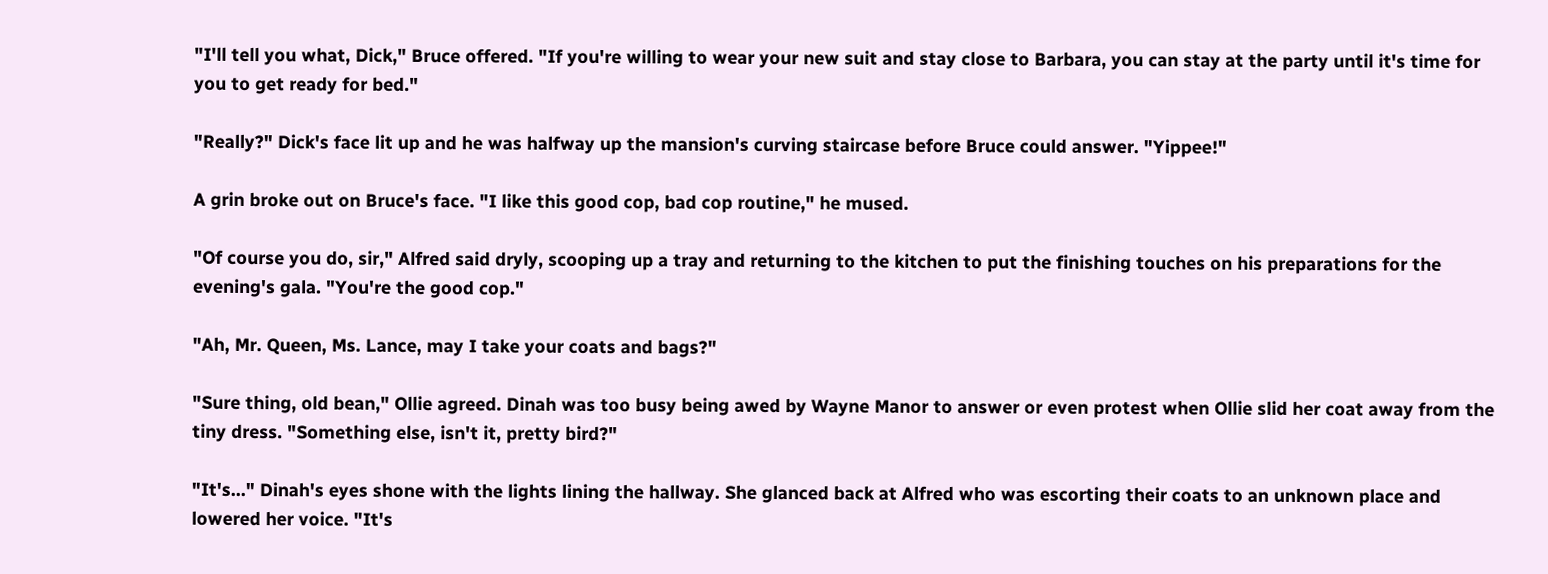"I'll tell you what, Dick," Bruce offered. "If you're willing to wear your new suit and stay close to Barbara, you can stay at the party until it's time for you to get ready for bed."

"Really?" Dick's face lit up and he was halfway up the mansion's curving staircase before Bruce could answer. "Yippee!"

A grin broke out on Bruce's face. "I like this good cop, bad cop routine," he mused.

"Of course you do, sir," Alfred said dryly, scooping up a tray and returning to the kitchen to put the finishing touches on his preparations for the evening's gala. "You're the good cop."

"Ah, Mr. Queen, Ms. Lance, may I take your coats and bags?"

"Sure thing, old bean," Ollie agreed. Dinah was too busy being awed by Wayne Manor to answer or even protest when Ollie slid her coat away from the tiny dress. "Something else, isn't it, pretty bird?"

"It's..." Dinah's eyes shone with the lights lining the hallway. She glanced back at Alfred who was escorting their coats to an unknown place and lowered her voice. "It's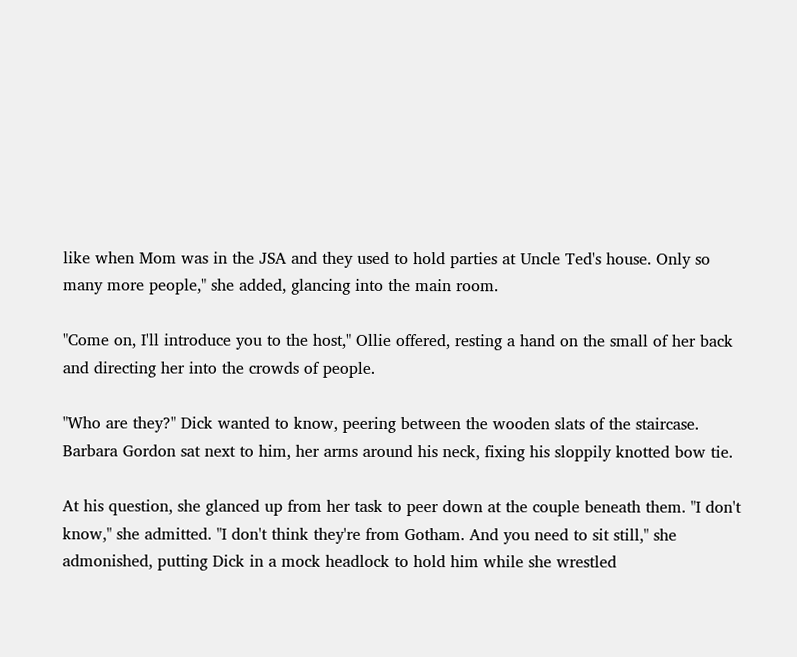like when Mom was in the JSA and they used to hold parties at Uncle Ted's house. Only so many more people," she added, glancing into the main room.

"Come on, I'll introduce you to the host," Ollie offered, resting a hand on the small of her back and directing her into the crowds of people.

"Who are they?" Dick wanted to know, peering between the wooden slats of the staircase. Barbara Gordon sat next to him, her arms around his neck, fixing his sloppily knotted bow tie.

At his question, she glanced up from her task to peer down at the couple beneath them. "I don't know," she admitted. "I don't think they're from Gotham. And you need to sit still," she admonished, putting Dick in a mock headlock to hold him while she wrestled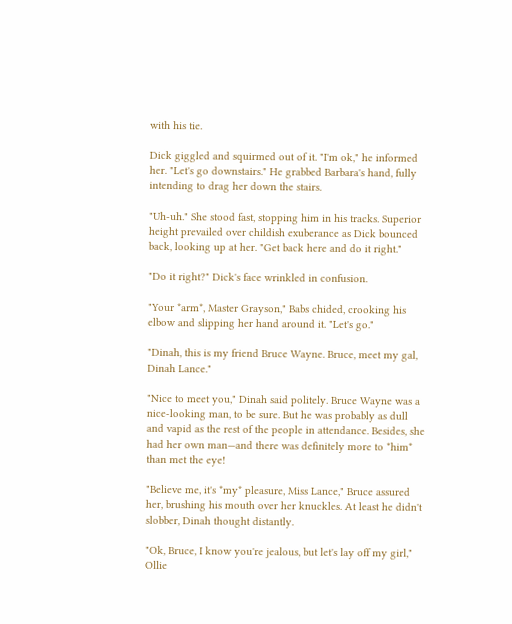with his tie.

Dick giggled and squirmed out of it. "I'm ok," he informed her. "Let's go downstairs." He grabbed Barbara's hand, fully intending to drag her down the stairs.

"Uh-uh." She stood fast, stopping him in his tracks. Superior height prevailed over childish exuberance as Dick bounced back, looking up at her. "Get back here and do it right."

"Do it right?" Dick's face wrinkled in confusion.

"Your *arm*, Master Grayson," Babs chided, crooking his elbow and slipping her hand around it. "Let's go."

"Dinah, this is my friend Bruce Wayne. Bruce, meet my gal, Dinah Lance."

"Nice to meet you," Dinah said politely. Bruce Wayne was a nice-looking man, to be sure. But he was probably as dull and vapid as the rest of the people in attendance. Besides, she had her own man—and there was definitely more to *him* than met the eye!

"Believe me, it's *my* pleasure, Miss Lance," Bruce assured her, brushing his mouth over her knuckles. At least he didn't slobber, Dinah thought distantly.

"Ok, Bruce, I know you're jealous, but let's lay off my girl," Ollie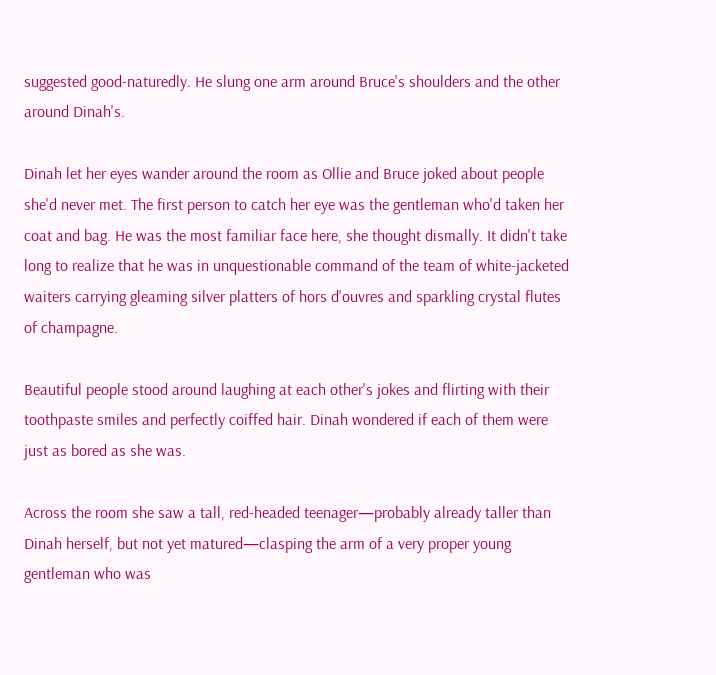suggested good-naturedly. He slung one arm around Bruce's shoulders and the other around Dinah's.

Dinah let her eyes wander around the room as Ollie and Bruce joked about people she'd never met. The first person to catch her eye was the gentleman who'd taken her coat and bag. He was the most familiar face here, she thought dismally. It didn't take long to realize that he was in unquestionable command of the team of white-jacketed waiters carrying gleaming silver platters of hors d'ouvres and sparkling crystal flutes of champagne.

Beautiful people stood around laughing at each other's jokes and flirting with their toothpaste smiles and perfectly coiffed hair. Dinah wondered if each of them were just as bored as she was.

Across the room she saw a tall, red-headed teenager—probably already taller than Dinah herself, but not yet matured—clasping the arm of a very proper young gentleman who was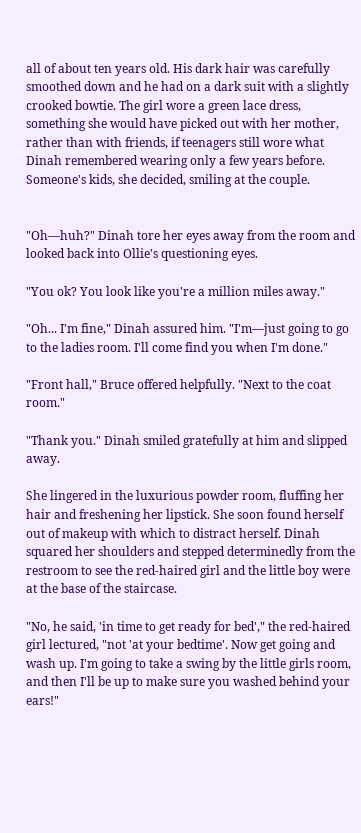all of about ten years old. His dark hair was carefully smoothed down and he had on a dark suit with a slightly crooked bowtie. The girl wore a green lace dress, something she would have picked out with her mother, rather than with friends, if teenagers still wore what Dinah remembered wearing only a few years before. Someone's kids, she decided, smiling at the couple.


"Oh—huh?" Dinah tore her eyes away from the room and looked back into Ollie's questioning eyes.

"You ok? You look like you're a million miles away."

"Oh... I'm fine," Dinah assured him. "I'm—just going to go to the ladies room. I'll come find you when I'm done."

"Front hall," Bruce offered helpfully. "Next to the coat room."

"Thank you." Dinah smiled gratefully at him and slipped away.

She lingered in the luxurious powder room, fluffing her hair and freshening her lipstick. She soon found herself out of makeup with which to distract herself. Dinah squared her shoulders and stepped determinedly from the restroom to see the red-haired girl and the little boy were at the base of the staircase.

"No, he said, 'in time to get ready for bed'," the red-haired girl lectured, "not 'at your bedtime'. Now get going and wash up. I'm going to take a swing by the little girls room, and then I'll be up to make sure you washed behind your ears!"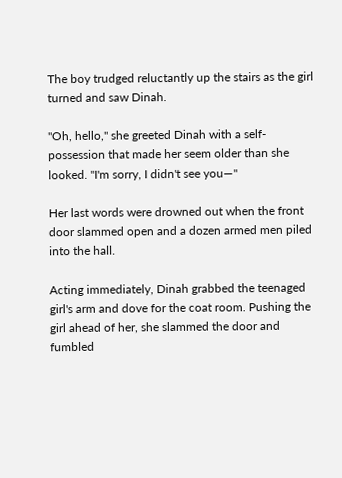The boy trudged reluctantly up the stairs as the girl turned and saw Dinah.

"Oh, hello," she greeted Dinah with a self-possession that made her seem older than she looked. "I'm sorry, I didn't see you—"

Her last words were drowned out when the front door slammed open and a dozen armed men piled into the hall.

Acting immediately, Dinah grabbed the teenaged girl's arm and dove for the coat room. Pushing the girl ahead of her, she slammed the door and fumbled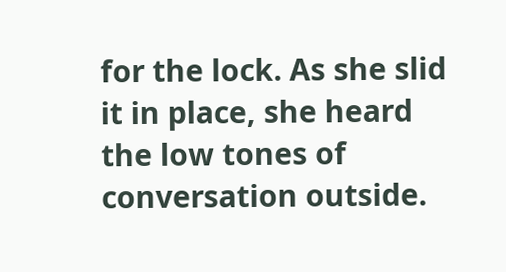for the lock. As she slid it in place, she heard the low tones of conversation outside.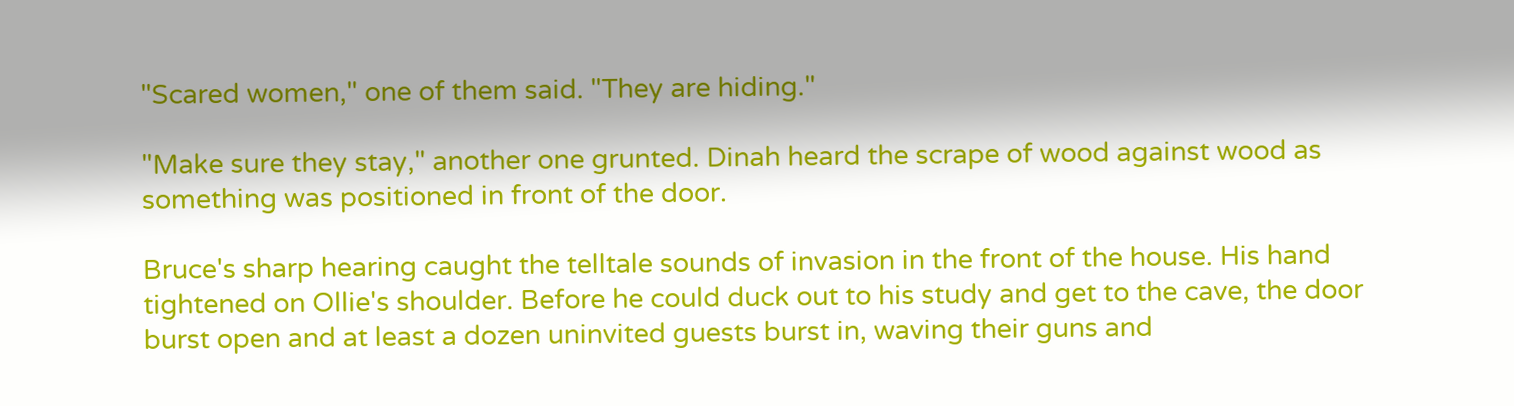"Scared women," one of them said. "They are hiding."

"Make sure they stay," another one grunted. Dinah heard the scrape of wood against wood as something was positioned in front of the door.

Bruce's sharp hearing caught the telltale sounds of invasion in the front of the house. His hand tightened on Ollie's shoulder. Before he could duck out to his study and get to the cave, the door burst open and at least a dozen uninvited guests burst in, waving their guns and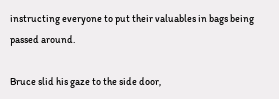instructing everyone to put their valuables in bags being passed around.

Bruce slid his gaze to the side door,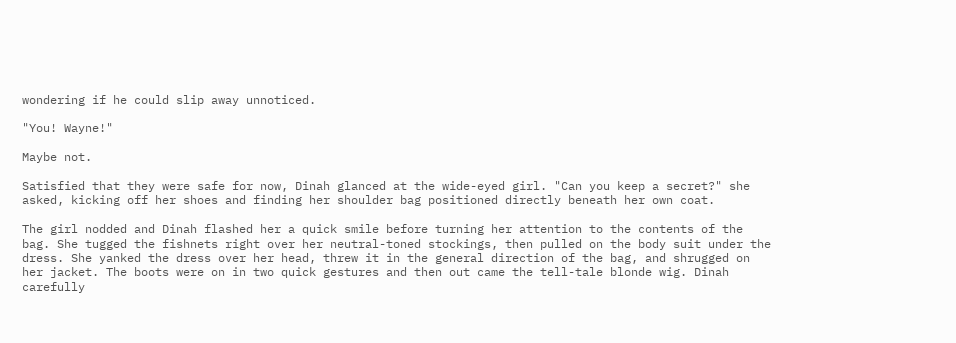wondering if he could slip away unnoticed.

"You! Wayne!"

Maybe not.

Satisfied that they were safe for now, Dinah glanced at the wide-eyed girl. "Can you keep a secret?" she asked, kicking off her shoes and finding her shoulder bag positioned directly beneath her own coat.

The girl nodded and Dinah flashed her a quick smile before turning her attention to the contents of the bag. She tugged the fishnets right over her neutral-toned stockings, then pulled on the body suit under the dress. She yanked the dress over her head, threw it in the general direction of the bag, and shrugged on her jacket. The boots were on in two quick gestures and then out came the tell-tale blonde wig. Dinah carefully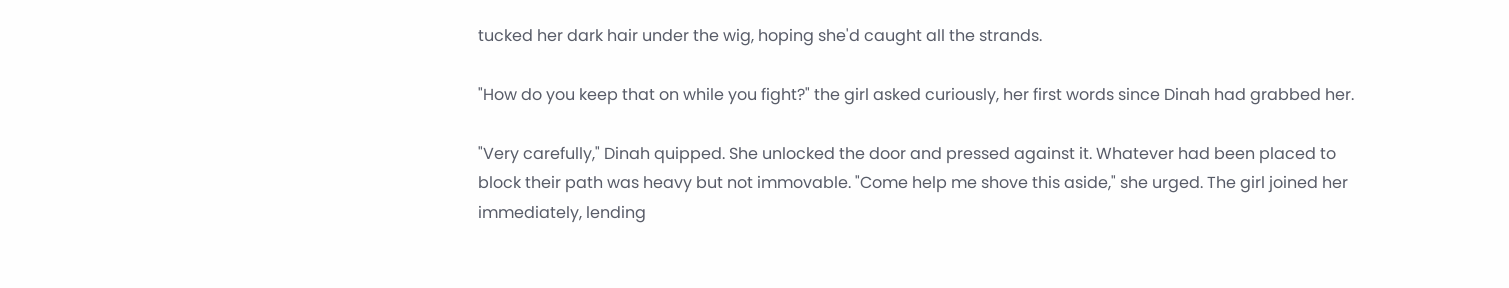tucked her dark hair under the wig, hoping she'd caught all the strands.

"How do you keep that on while you fight?" the girl asked curiously, her first words since Dinah had grabbed her.

"Very carefully," Dinah quipped. She unlocked the door and pressed against it. Whatever had been placed to block their path was heavy but not immovable. "Come help me shove this aside," she urged. The girl joined her immediately, lending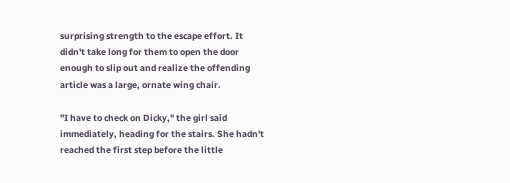surprising strength to the escape effort. It didn't take long for them to open the door enough to slip out and realize the offending article was a large, ornate wing chair.

"I have to check on Dicky," the girl said immediately, heading for the stairs. She hadn't reached the first step before the little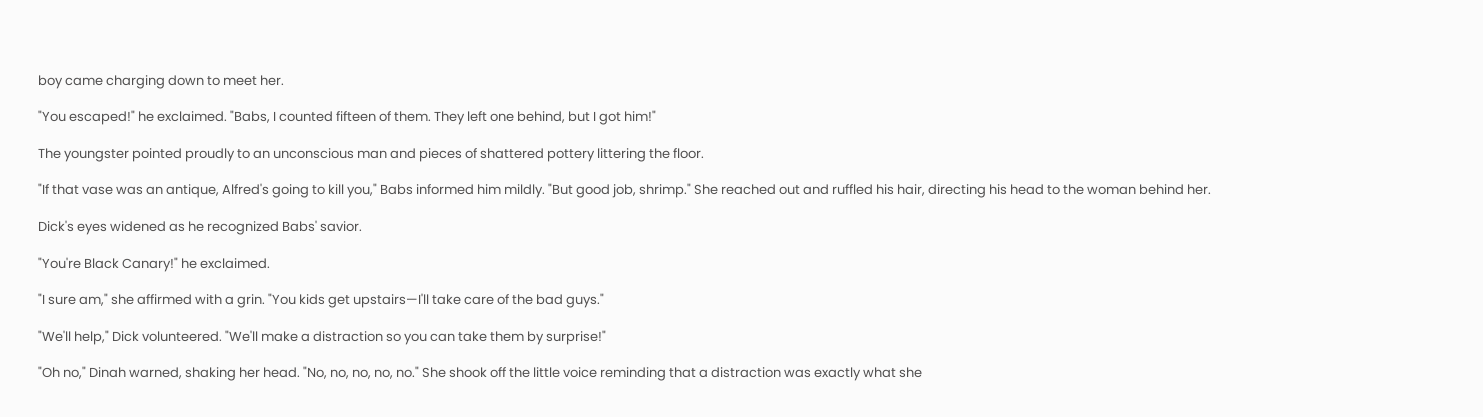boy came charging down to meet her.

"You escaped!" he exclaimed. "Babs, I counted fifteen of them. They left one behind, but I got him!"

The youngster pointed proudly to an unconscious man and pieces of shattered pottery littering the floor.

"If that vase was an antique, Alfred's going to kill you," Babs informed him mildly. "But good job, shrimp." She reached out and ruffled his hair, directing his head to the woman behind her.

Dick's eyes widened as he recognized Babs' savior.

"You're Black Canary!" he exclaimed.

"I sure am," she affirmed with a grin. "You kids get upstairs—I'll take care of the bad guys."

"We'll help," Dick volunteered. "We'll make a distraction so you can take them by surprise!"

"Oh no," Dinah warned, shaking her head. "No, no, no, no, no." She shook off the little voice reminding that a distraction was exactly what she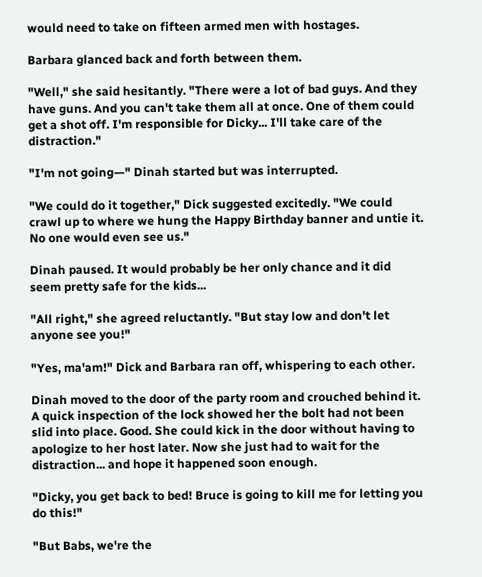would need to take on fifteen armed men with hostages.

Barbara glanced back and forth between them.

"Well," she said hesitantly. "There were a lot of bad guys. And they have guns. And you can't take them all at once. One of them could get a shot off. I'm responsible for Dicky... I'll take care of the distraction."

"I'm not going—" Dinah started but was interrupted.

"We could do it together," Dick suggested excitedly. "We could crawl up to where we hung the Happy Birthday banner and untie it. No one would even see us."

Dinah paused. It would probably be her only chance and it did seem pretty safe for the kids...

"All right," she agreed reluctantly. "But stay low and don't let anyone see you!"

"Yes, ma'am!" Dick and Barbara ran off, whispering to each other.

Dinah moved to the door of the party room and crouched behind it. A quick inspection of the lock showed her the bolt had not been slid into place. Good. She could kick in the door without having to apologize to her host later. Now she just had to wait for the distraction... and hope it happened soon enough.

"Dicky, you get back to bed! Bruce is going to kill me for letting you do this!"

"But Babs, we're the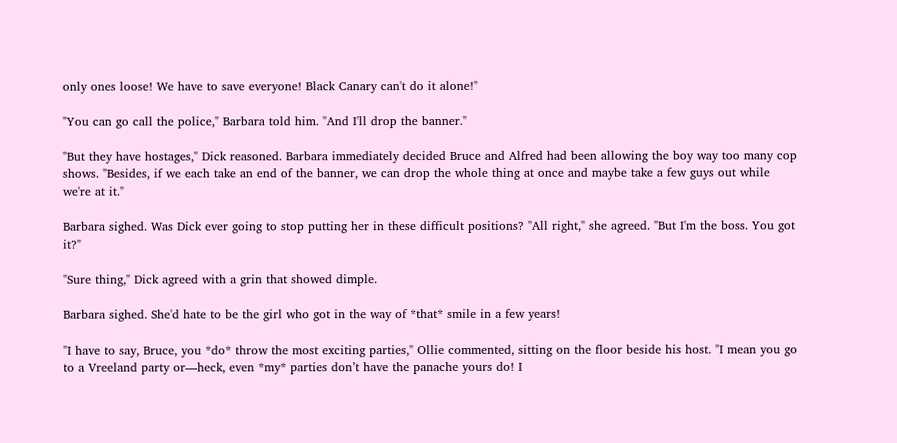only ones loose! We have to save everyone! Black Canary can't do it alone!"

"You can go call the police," Barbara told him. "And I'll drop the banner."

"But they have hostages," Dick reasoned. Barbara immediately decided Bruce and Alfred had been allowing the boy way too many cop shows. "Besides, if we each take an end of the banner, we can drop the whole thing at once and maybe take a few guys out while we're at it."

Barbara sighed. Was Dick ever going to stop putting her in these difficult positions? "All right," she agreed. "But I'm the boss. You got it?"

"Sure thing," Dick agreed with a grin that showed dimple.

Barbara sighed. She'd hate to be the girl who got in the way of *that* smile in a few years!

"I have to say, Bruce, you *do* throw the most exciting parties," Ollie commented, sitting on the floor beside his host. "I mean you go to a Vreeland party or—heck, even *my* parties don’t have the panache yours do! I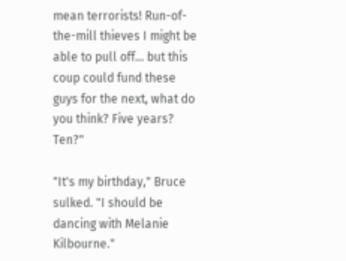mean terrorists! Run-of-the-mill thieves I might be able to pull off... but this coup could fund these guys for the next, what do you think? Five years? Ten?"

"It's my birthday," Bruce sulked. "I should be dancing with Melanie Kilbourne."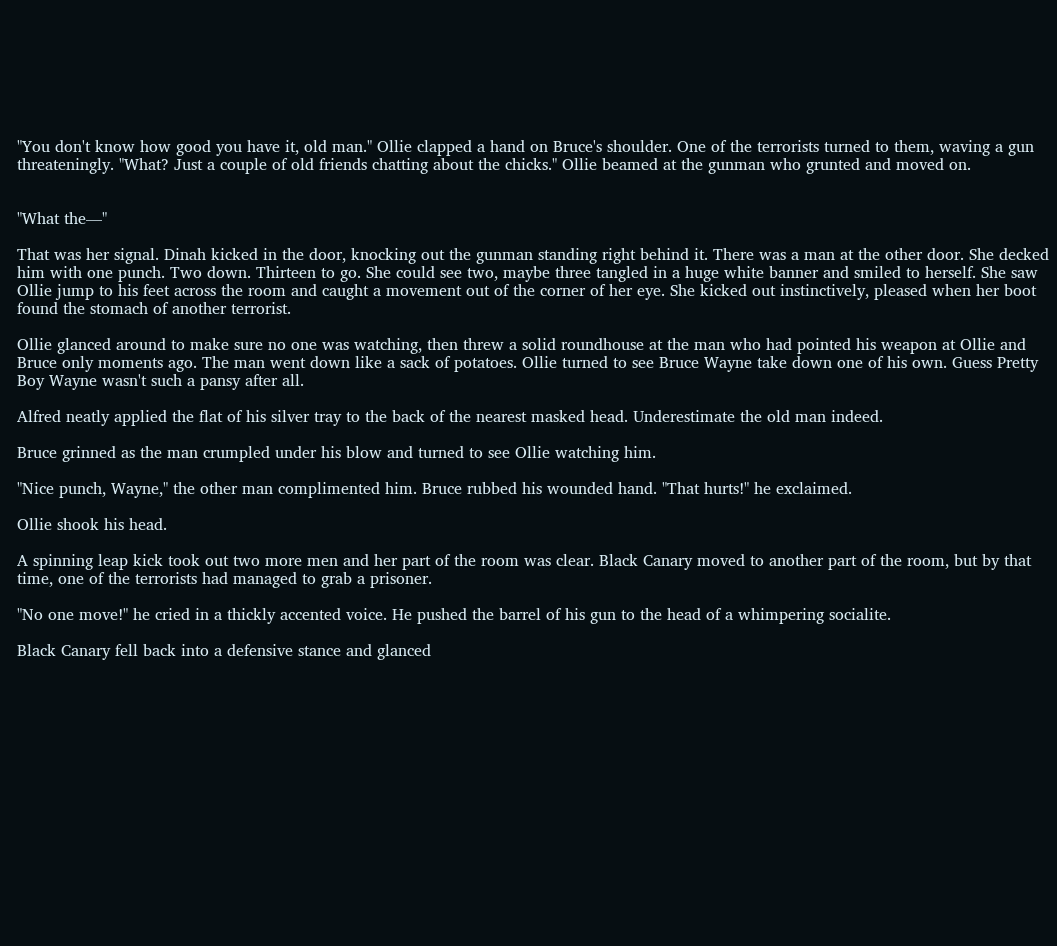"You don't know how good you have it, old man." Ollie clapped a hand on Bruce's shoulder. One of the terrorists turned to them, waving a gun threateningly. "What? Just a couple of old friends chatting about the chicks." Ollie beamed at the gunman who grunted and moved on.


"What the—"

That was her signal. Dinah kicked in the door, knocking out the gunman standing right behind it. There was a man at the other door. She decked him with one punch. Two down. Thirteen to go. She could see two, maybe three tangled in a huge white banner and smiled to herself. She saw Ollie jump to his feet across the room and caught a movement out of the corner of her eye. She kicked out instinctively, pleased when her boot found the stomach of another terrorist.

Ollie glanced around to make sure no one was watching, then threw a solid roundhouse at the man who had pointed his weapon at Ollie and Bruce only moments ago. The man went down like a sack of potatoes. Ollie turned to see Bruce Wayne take down one of his own. Guess Pretty Boy Wayne wasn't such a pansy after all.

Alfred neatly applied the flat of his silver tray to the back of the nearest masked head. Underestimate the old man indeed.

Bruce grinned as the man crumpled under his blow and turned to see Ollie watching him.

"Nice punch, Wayne," the other man complimented him. Bruce rubbed his wounded hand. "That hurts!" he exclaimed.

Ollie shook his head.

A spinning leap kick took out two more men and her part of the room was clear. Black Canary moved to another part of the room, but by that time, one of the terrorists had managed to grab a prisoner.

"No one move!" he cried in a thickly accented voice. He pushed the barrel of his gun to the head of a whimpering socialite.

Black Canary fell back into a defensive stance and glanced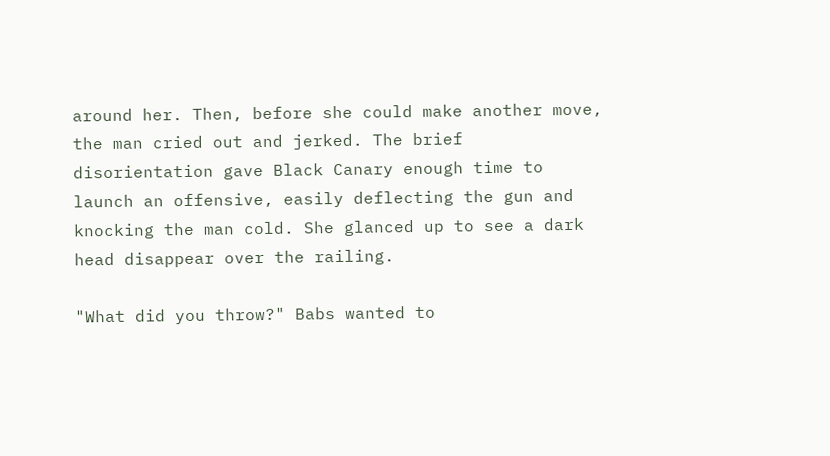around her. Then, before she could make another move, the man cried out and jerked. The brief disorientation gave Black Canary enough time to launch an offensive, easily deflecting the gun and knocking the man cold. She glanced up to see a dark head disappear over the railing.

"What did you throw?" Babs wanted to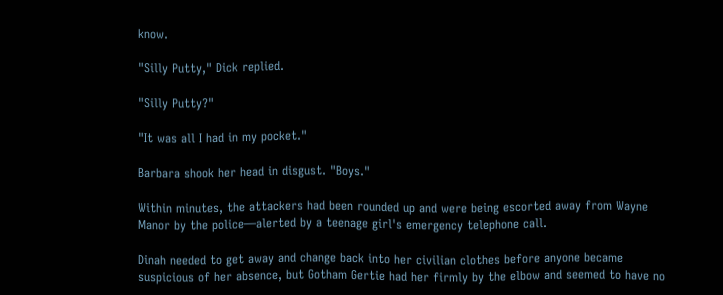know.

"Silly Putty," Dick replied.

"Silly Putty?"

"It was all I had in my pocket."

Barbara shook her head in disgust. "Boys."

Within minutes, the attackers had been rounded up and were being escorted away from Wayne Manor by the police—alerted by a teenage girl's emergency telephone call.

Dinah needed to get away and change back into her civilian clothes before anyone became suspicious of her absence, but Gotham Gertie had her firmly by the elbow and seemed to have no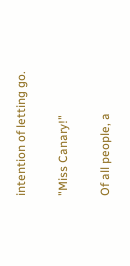intention of letting go.

"Miss Canary!"

Of all people, a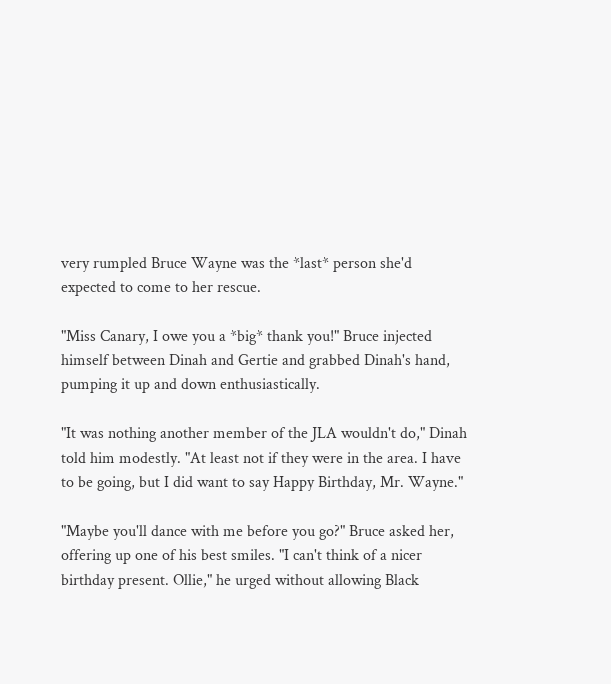very rumpled Bruce Wayne was the *last* person she'd expected to come to her rescue.

"Miss Canary, I owe you a *big* thank you!" Bruce injected himself between Dinah and Gertie and grabbed Dinah's hand, pumping it up and down enthusiastically.

"It was nothing another member of the JLA wouldn't do," Dinah told him modestly. "At least not if they were in the area. I have to be going, but I did want to say Happy Birthday, Mr. Wayne."

"Maybe you'll dance with me before you go?" Bruce asked her, offering up one of his best smiles. "I can't think of a nicer birthday present. Ollie," he urged without allowing Black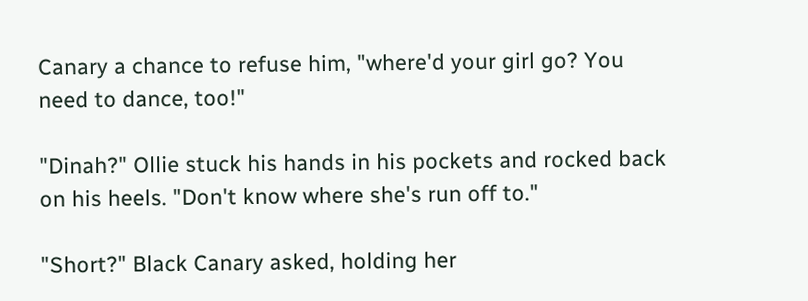Canary a chance to refuse him, "where'd your girl go? You need to dance, too!"

"Dinah?" Ollie stuck his hands in his pockets and rocked back on his heels. "Don't know where she's run off to."

"Short?" Black Canary asked, holding her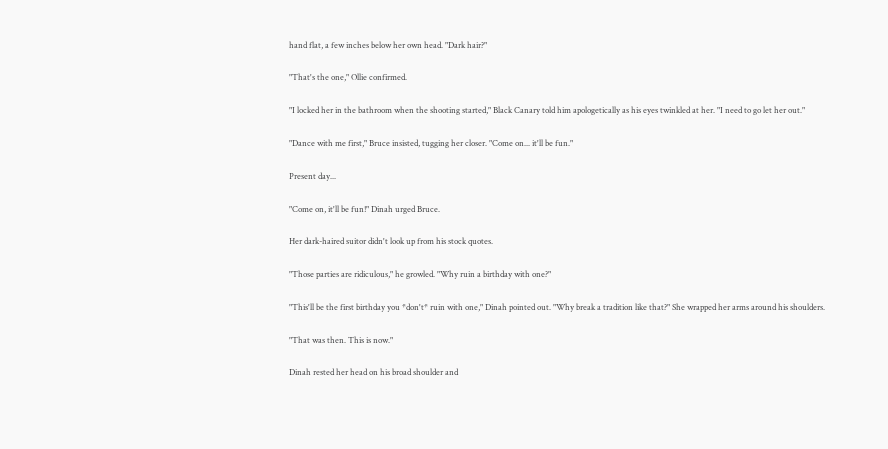hand flat, a few inches below her own head. "Dark hair?"

"That's the one," Ollie confirmed.

"I locked her in the bathroom when the shooting started," Black Canary told him apologetically as his eyes twinkled at her. "I need to go let her out."

"Dance with me first," Bruce insisted, tugging her closer. "Come on... it'll be fun."

Present day...

"Come on, it'll be fun!" Dinah urged Bruce.

Her dark-haired suitor didn't look up from his stock quotes.

"Those parties are ridiculous," he growled. "Why ruin a birthday with one?"

"This'll be the first birthday you *don't* ruin with one," Dinah pointed out. "Why break a tradition like that?" She wrapped her arms around his shoulders.

"That was then. This is now."

Dinah rested her head on his broad shoulder and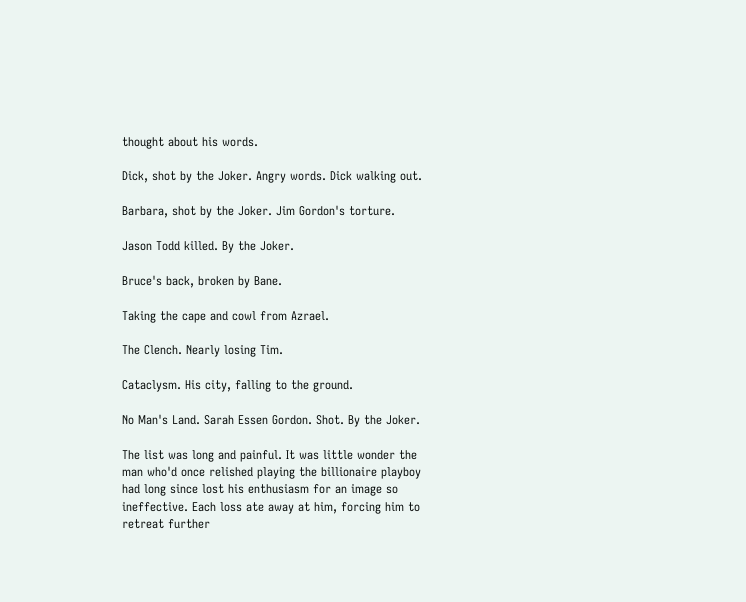thought about his words.

Dick, shot by the Joker. Angry words. Dick walking out.

Barbara, shot by the Joker. Jim Gordon's torture.

Jason Todd killed. By the Joker.

Bruce's back, broken by Bane.

Taking the cape and cowl from Azrael.

The Clench. Nearly losing Tim.

Cataclysm. His city, falling to the ground.

No Man's Land. Sarah Essen Gordon. Shot. By the Joker.

The list was long and painful. It was little wonder the man who'd once relished playing the billionaire playboy had long since lost his enthusiasm for an image so ineffective. Each loss ate away at him, forcing him to retreat further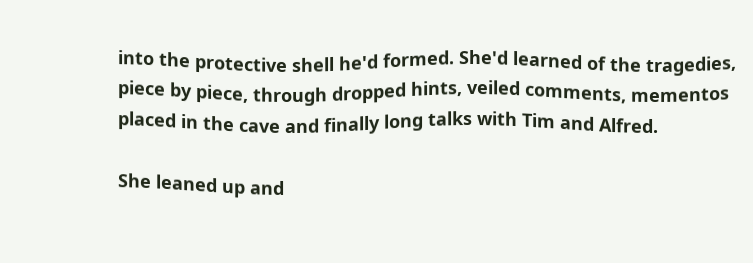into the protective shell he'd formed. She'd learned of the tragedies, piece by piece, through dropped hints, veiled comments, mementos placed in the cave and finally long talks with Tim and Alfred.

She leaned up and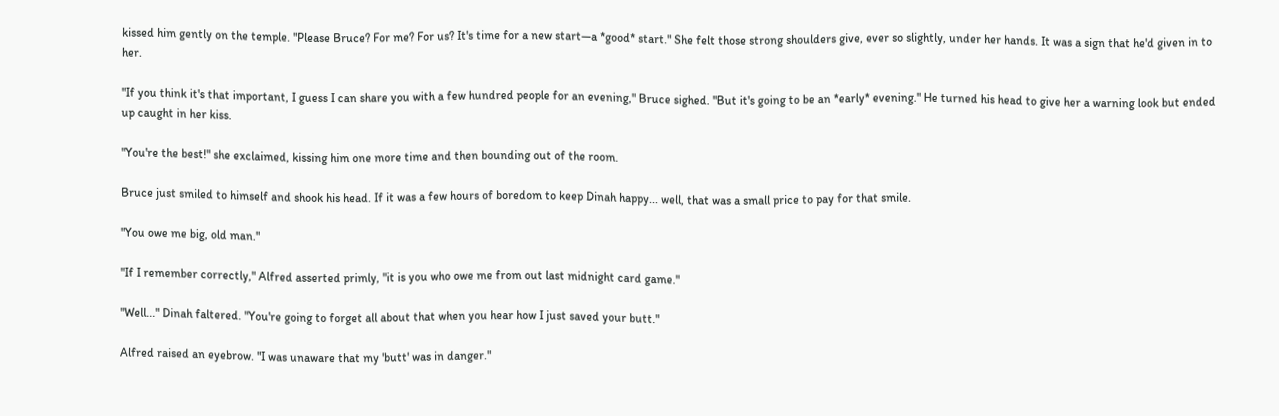kissed him gently on the temple. "Please Bruce? For me? For us? It's time for a new start—a *good* start." She felt those strong shoulders give, ever so slightly, under her hands. It was a sign that he'd given in to her.

"If you think it's that important, I guess I can share you with a few hundred people for an evening," Bruce sighed. "But it's going to be an *early* evening." He turned his head to give her a warning look but ended up caught in her kiss.

"You're the best!" she exclaimed, kissing him one more time and then bounding out of the room.

Bruce just smiled to himself and shook his head. If it was a few hours of boredom to keep Dinah happy... well, that was a small price to pay for that smile.

"You owe me big, old man."

"If I remember correctly," Alfred asserted primly, "it is you who owe me from out last midnight card game."

"Well..." Dinah faltered. "You're going to forget all about that when you hear how I just saved your butt."

Alfred raised an eyebrow. "I was unaware that my 'butt' was in danger."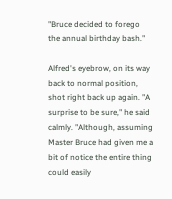"Bruce decided to forego the annual birthday bash."

Alfred's eyebrow, on its way back to normal position, shot right back up again. "A surprise to be sure," he said calmly. "Although, assuming Master Bruce had given me a bit of notice the entire thing could easily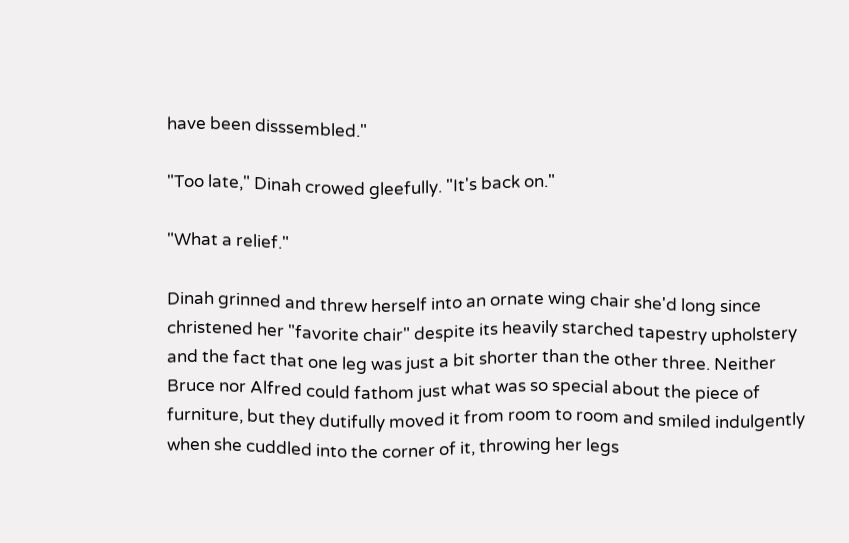have been disssembled."

"Too late," Dinah crowed gleefully. "It's back on."

"What a relief."

Dinah grinned and threw herself into an ornate wing chair she'd long since christened her "favorite chair" despite its heavily starched tapestry upholstery and the fact that one leg was just a bit shorter than the other three. Neither Bruce nor Alfred could fathom just what was so special about the piece of furniture, but they dutifully moved it from room to room and smiled indulgently when she cuddled into the corner of it, throwing her legs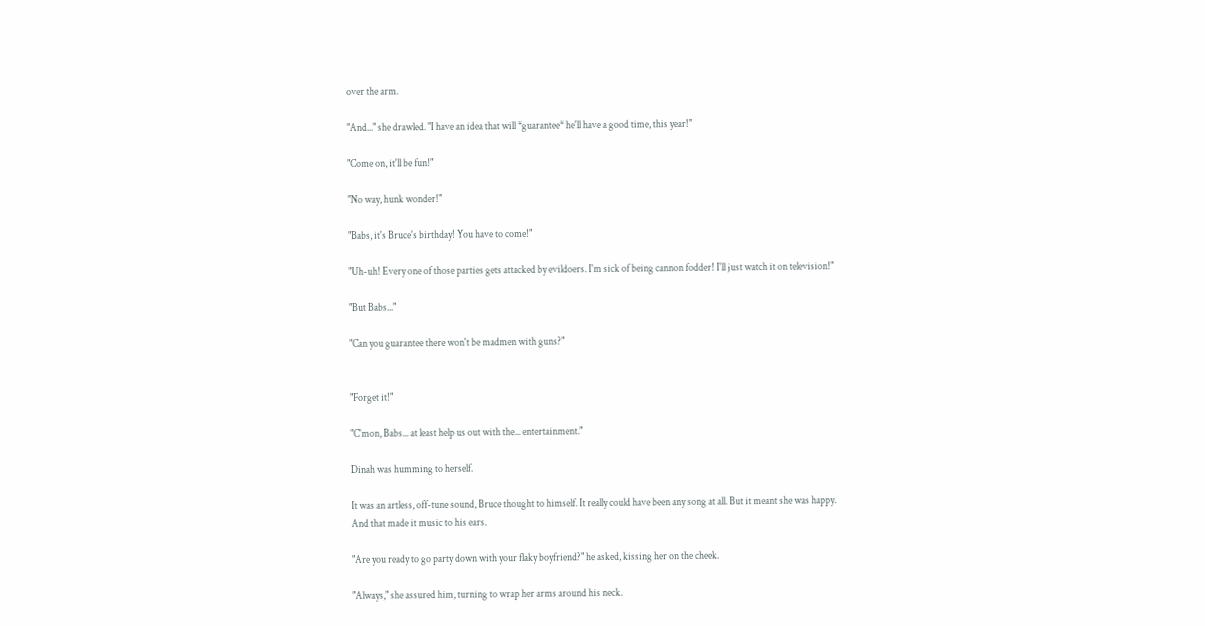over the arm.

"And..." she drawled. "I have an idea that will *guarantee* he'll have a good time, this year!"

"Come on, it'll be fun!"

"No way, hunk wonder!"

"Babs, it's Bruce's birthday! You have to come!"

"Uh-uh! Every one of those parties gets attacked by evildoers. I'm sick of being cannon fodder! I'll just watch it on television!"

"But Babs..."

"Can you guarantee there won't be madmen with guns?"


"Forget it!"

"C'mon, Babs... at least help us out with the... entertainment."

Dinah was humming to herself.

It was an artless, off-tune sound, Bruce thought to himself. It really could have been any song at all. But it meant she was happy. And that made it music to his ears.

"Are you ready to go party down with your flaky boyfriend?" he asked, kissing her on the cheek.

"Always," she assured him, turning to wrap her arms around his neck.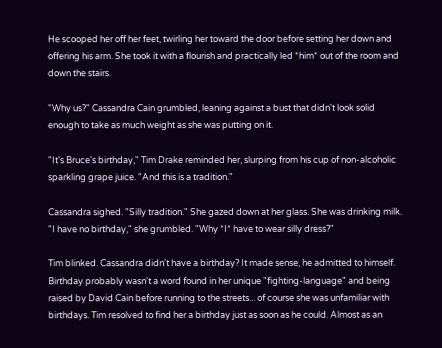He scooped her off her feet, twirling her toward the door before setting her down and offering his arm. She took it with a flourish and practically led *him* out of the room and down the stairs.

"Why us?" Cassandra Cain grumbled, leaning against a bust that didn't look solid enough to take as much weight as she was putting on it.

"It's Bruce's birthday," Tim Drake reminded her, slurping from his cup of non-alcoholic sparkling grape juice. "And this is a tradition."

Cassandra sighed. "Silly tradition." She gazed down at her glass. She was drinking milk. "I have no birthday," she grumbled. "Why *I* have to wear silly dress?"

Tim blinked. Cassandra didn't have a birthday? It made sense, he admitted to himself. Birthday probably wasn't a word found in her unique "fighting-language" and being raised by David Cain before running to the streets... of course she was unfamiliar with birthdays. Tim resolved to find her a birthday just as soon as he could. Almost as an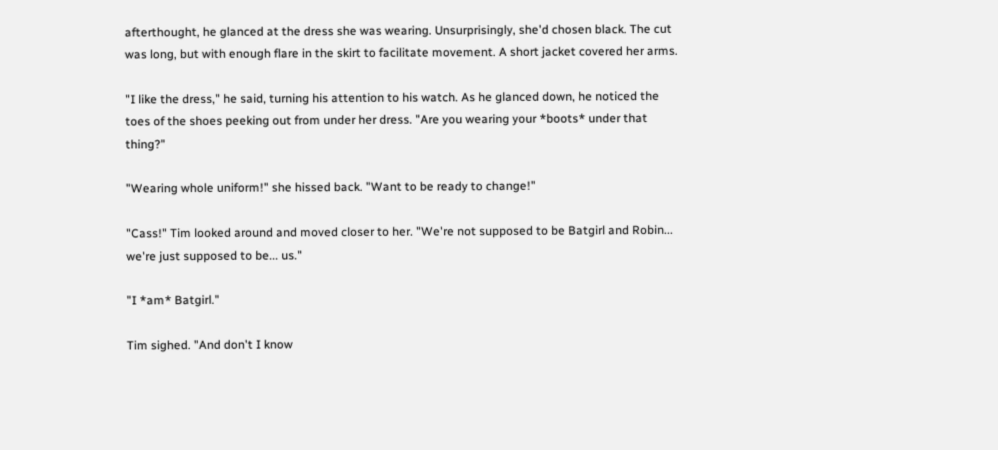afterthought, he glanced at the dress she was wearing. Unsurprisingly, she'd chosen black. The cut was long, but with enough flare in the skirt to facilitate movement. A short jacket covered her arms.

"I like the dress," he said, turning his attention to his watch. As he glanced down, he noticed the toes of the shoes peeking out from under her dress. "Are you wearing your *boots* under that thing?"

"Wearing whole uniform!" she hissed back. "Want to be ready to change!"

"Cass!" Tim looked around and moved closer to her. "We're not supposed to be Batgirl and Robin... we're just supposed to be... us."

"I *am* Batgirl."

Tim sighed. "And don't I know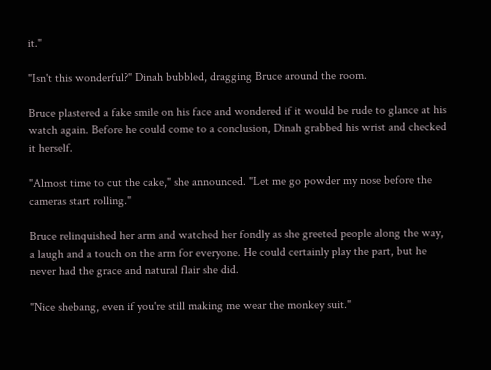it."

"Isn't this wonderful?" Dinah bubbled, dragging Bruce around the room.

Bruce plastered a fake smile on his face and wondered if it would be rude to glance at his watch again. Before he could come to a conclusion, Dinah grabbed his wrist and checked it herself.

"Almost time to cut the cake," she announced. "Let me go powder my nose before the cameras start rolling."

Bruce relinquished her arm and watched her fondly as she greeted people along the way, a laugh and a touch on the arm for everyone. He could certainly play the part, but he never had the grace and natural flair she did.

"Nice shebang, even if you're still making me wear the monkey suit."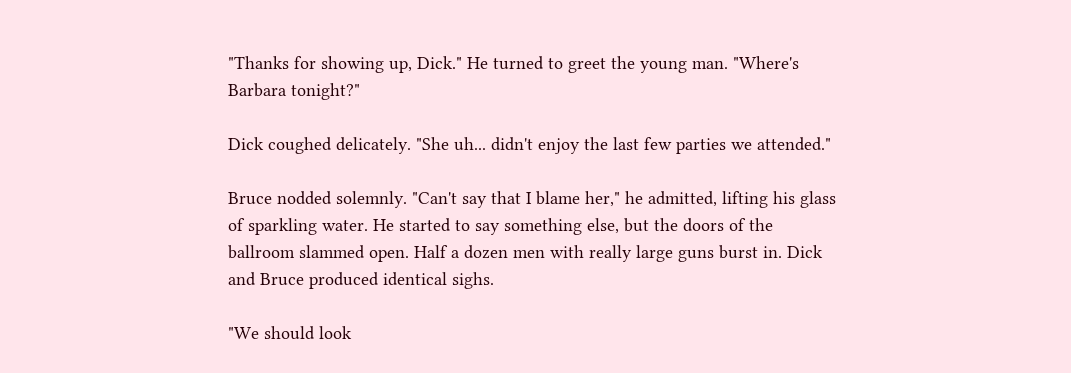"Thanks for showing up, Dick." He turned to greet the young man. "Where's Barbara tonight?"

Dick coughed delicately. "She uh... didn't enjoy the last few parties we attended."

Bruce nodded solemnly. "Can't say that I blame her," he admitted, lifting his glass of sparkling water. He started to say something else, but the doors of the ballroom slammed open. Half a dozen men with really large guns burst in. Dick and Bruce produced identical sighs.

"We should look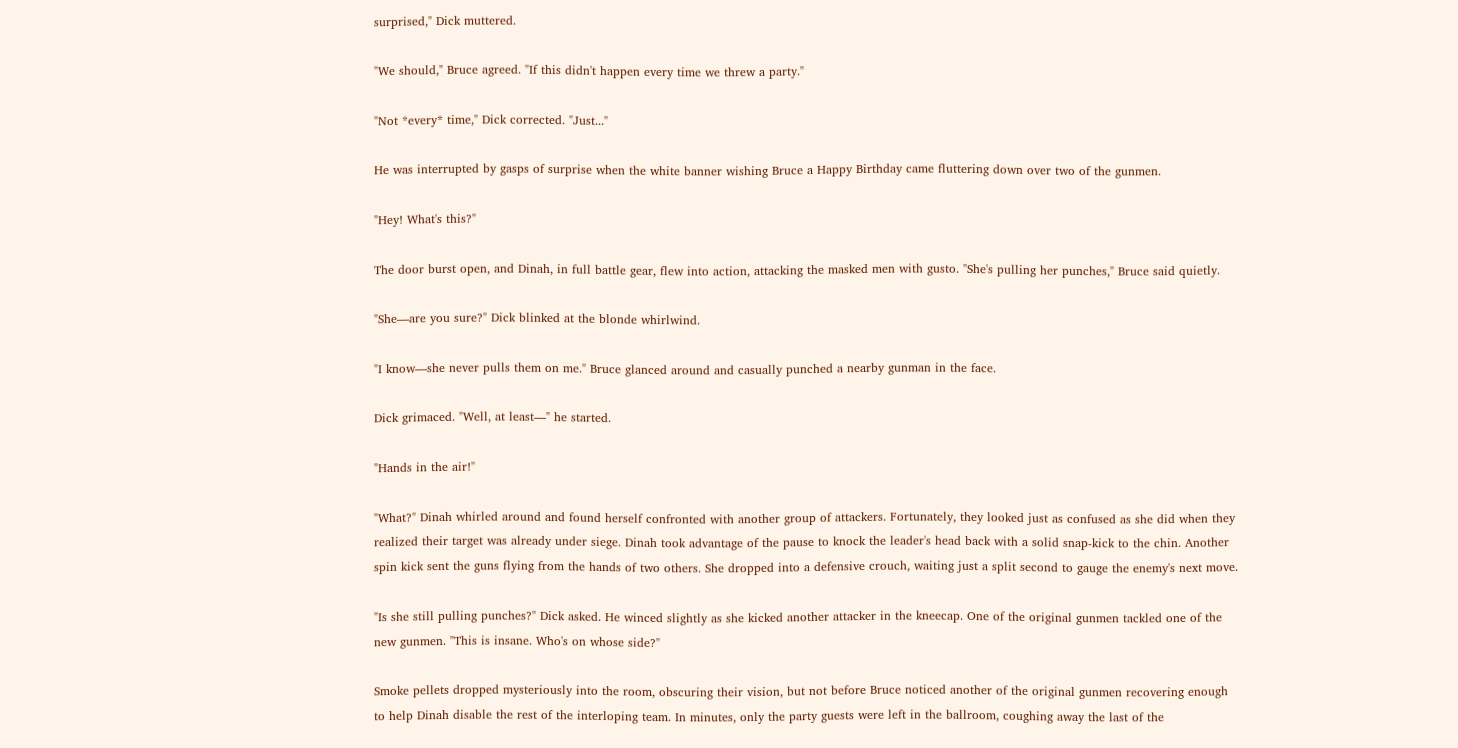surprised," Dick muttered.

"We should," Bruce agreed. "If this didn't happen every time we threw a party."

"Not *every* time," Dick corrected. "Just..."

He was interrupted by gasps of surprise when the white banner wishing Bruce a Happy Birthday came fluttering down over two of the gunmen.

"Hey! What's this?"

The door burst open, and Dinah, in full battle gear, flew into action, attacking the masked men with gusto. "She's pulling her punches," Bruce said quietly.

"She—are you sure?" Dick blinked at the blonde whirlwind.

"I know—she never pulls them on me." Bruce glanced around and casually punched a nearby gunman in the face.

Dick grimaced. "Well, at least—" he started.

"Hands in the air!"

"What?" Dinah whirled around and found herself confronted with another group of attackers. Fortunately, they looked just as confused as she did when they realized their target was already under siege. Dinah took advantage of the pause to knock the leader's head back with a solid snap-kick to the chin. Another spin kick sent the guns flying from the hands of two others. She dropped into a defensive crouch, waiting just a split second to gauge the enemy's next move.

"Is she still pulling punches?" Dick asked. He winced slightly as she kicked another attacker in the kneecap. One of the original gunmen tackled one of the new gunmen. "This is insane. Who's on whose side?"

Smoke pellets dropped mysteriously into the room, obscuring their vision, but not before Bruce noticed another of the original gunmen recovering enough to help Dinah disable the rest of the interloping team. In minutes, only the party guests were left in the ballroom, coughing away the last of the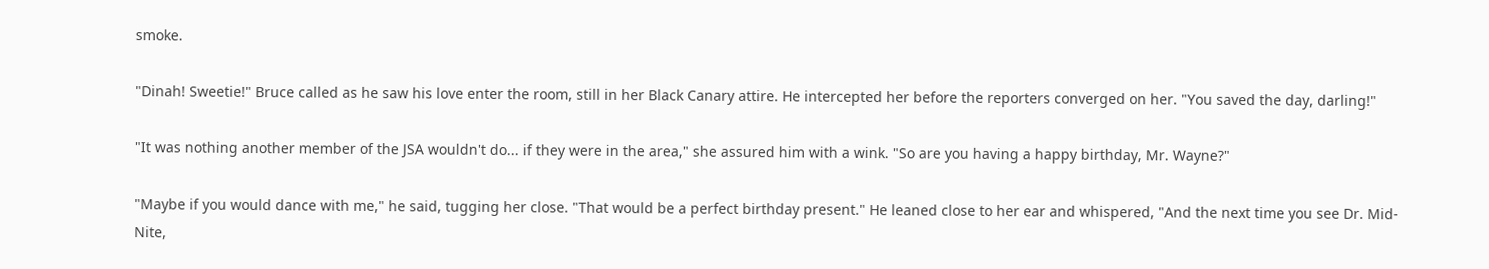smoke.

"Dinah! Sweetie!" Bruce called as he saw his love enter the room, still in her Black Canary attire. He intercepted her before the reporters converged on her. "You saved the day, darling!"

"It was nothing another member of the JSA wouldn't do... if they were in the area," she assured him with a wink. "So are you having a happy birthday, Mr. Wayne?"

"Maybe if you would dance with me," he said, tugging her close. "That would be a perfect birthday present." He leaned close to her ear and whispered, "And the next time you see Dr. Mid-Nite,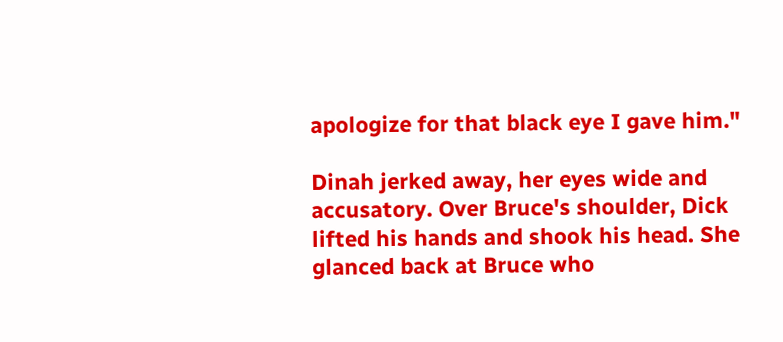apologize for that black eye I gave him."

Dinah jerked away, her eyes wide and accusatory. Over Bruce's shoulder, Dick lifted his hands and shook his head. She glanced back at Bruce who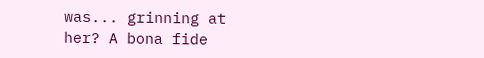was... grinning at her? A bona fide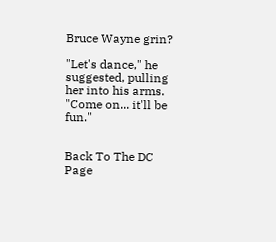Bruce Wayne grin?

"Let's dance," he suggested, pulling her into his arms. "Come on... it'll be fun."


Back To The DC Page